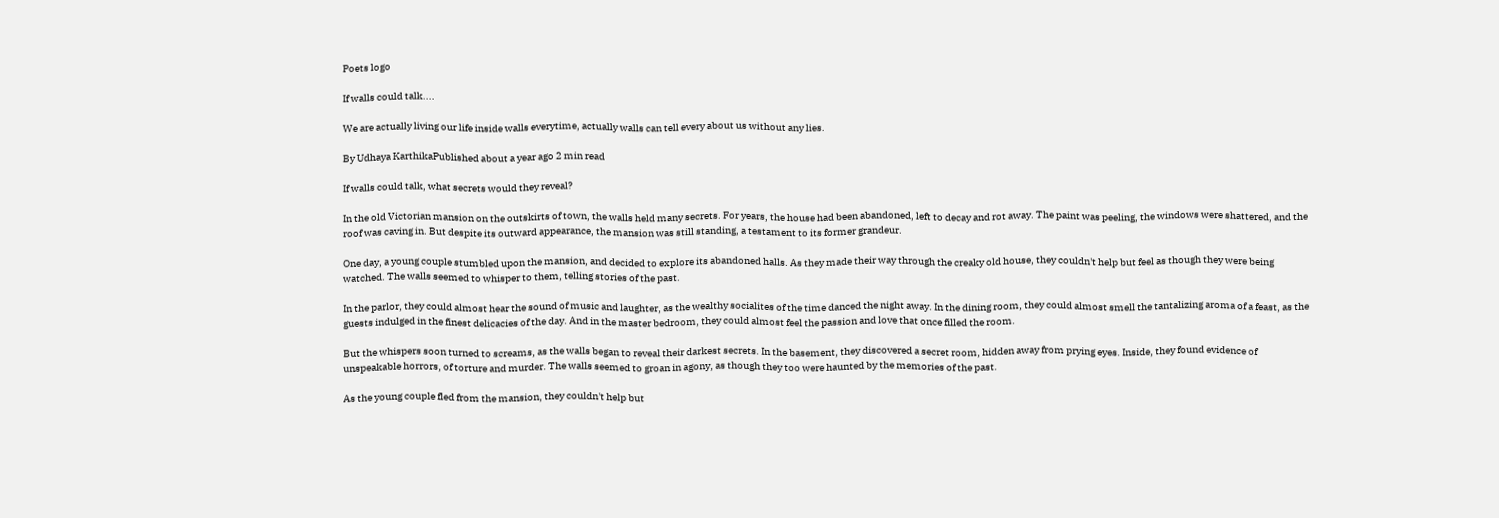Poets logo

If walls could talk....

We are actually living our life inside walls everytime, actually walls can tell every about us without any lies.

By Udhaya KarthikaPublished about a year ago 2 min read

If walls could talk, what secrets would they reveal?

In the old Victorian mansion on the outskirts of town, the walls held many secrets. For years, the house had been abandoned, left to decay and rot away. The paint was peeling, the windows were shattered, and the roof was caving in. But despite its outward appearance, the mansion was still standing, a testament to its former grandeur.

One day, a young couple stumbled upon the mansion, and decided to explore its abandoned halls. As they made their way through the creaky old house, they couldn't help but feel as though they were being watched. The walls seemed to whisper to them, telling stories of the past.

In the parlor, they could almost hear the sound of music and laughter, as the wealthy socialites of the time danced the night away. In the dining room, they could almost smell the tantalizing aroma of a feast, as the guests indulged in the finest delicacies of the day. And in the master bedroom, they could almost feel the passion and love that once filled the room.

But the whispers soon turned to screams, as the walls began to reveal their darkest secrets. In the basement, they discovered a secret room, hidden away from prying eyes. Inside, they found evidence of unspeakable horrors, of torture and murder. The walls seemed to groan in agony, as though they too were haunted by the memories of the past.

As the young couple fled from the mansion, they couldn't help but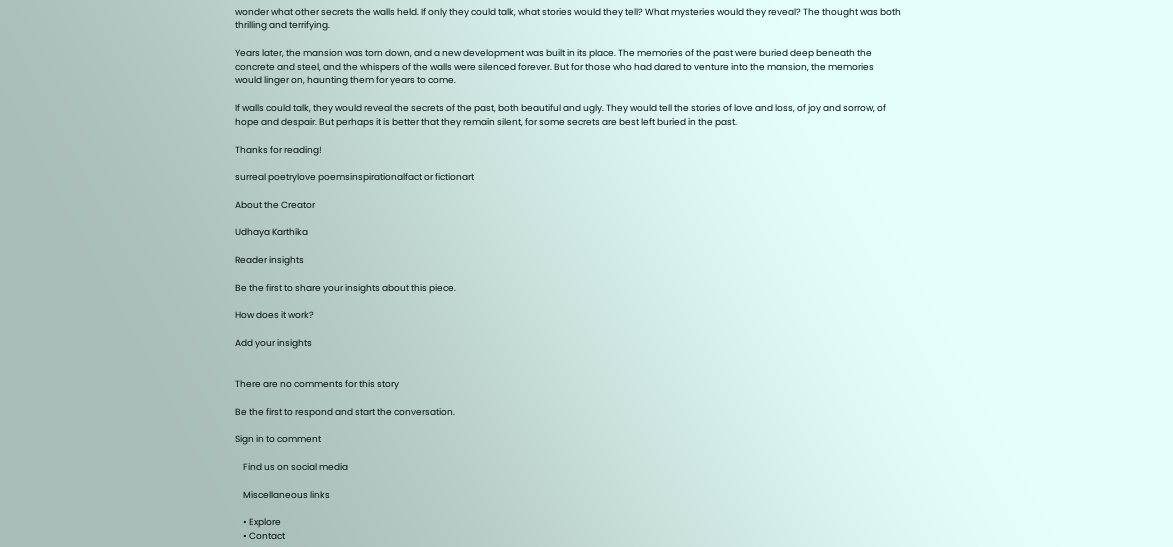wonder what other secrets the walls held. If only they could talk, what stories would they tell? What mysteries would they reveal? The thought was both thrilling and terrifying.

Years later, the mansion was torn down, and a new development was built in its place. The memories of the past were buried deep beneath the concrete and steel, and the whispers of the walls were silenced forever. But for those who had dared to venture into the mansion, the memories would linger on, haunting them for years to come.

If walls could talk, they would reveal the secrets of the past, both beautiful and ugly. They would tell the stories of love and loss, of joy and sorrow, of hope and despair. But perhaps it is better that they remain silent, for some secrets are best left buried in the past.

Thanks for reading!

surreal poetrylove poemsinspirationalfact or fictionart

About the Creator

Udhaya Karthika

Reader insights

Be the first to share your insights about this piece.

How does it work?

Add your insights


There are no comments for this story

Be the first to respond and start the conversation.

Sign in to comment

    Find us on social media

    Miscellaneous links

    • Explore
    • Contact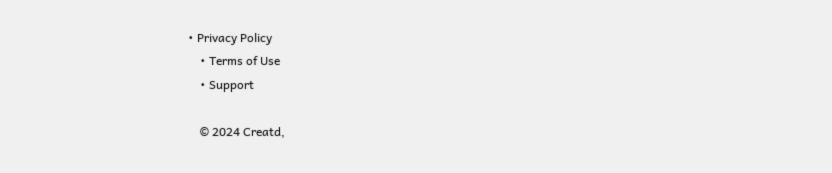• Privacy Policy
    • Terms of Use
    • Support

    © 2024 Creatd,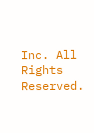Inc. All Rights Reserved.